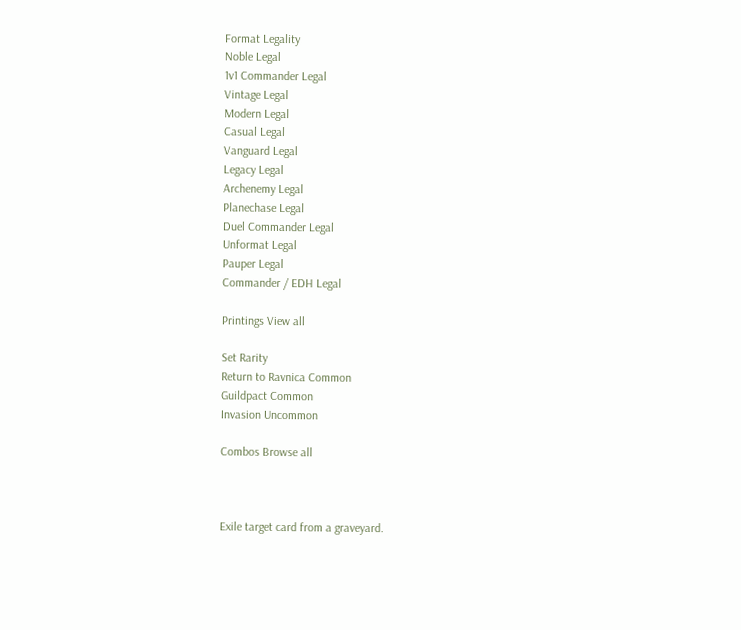Format Legality
Noble Legal
1v1 Commander Legal
Vintage Legal
Modern Legal
Casual Legal
Vanguard Legal
Legacy Legal
Archenemy Legal
Planechase Legal
Duel Commander Legal
Unformat Legal
Pauper Legal
Commander / EDH Legal

Printings View all

Set Rarity
Return to Ravnica Common
Guildpact Common
Invasion Uncommon

Combos Browse all



Exile target card from a graveyard.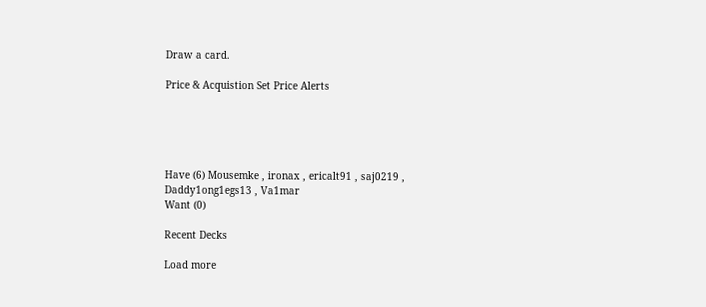Draw a card.

Price & Acquistion Set Price Alerts





Have (6) Mousemke , ironax , ericalt91 , saj0219 , Daddy1ong1egs13 , Va1mar
Want (0)

Recent Decks

Load more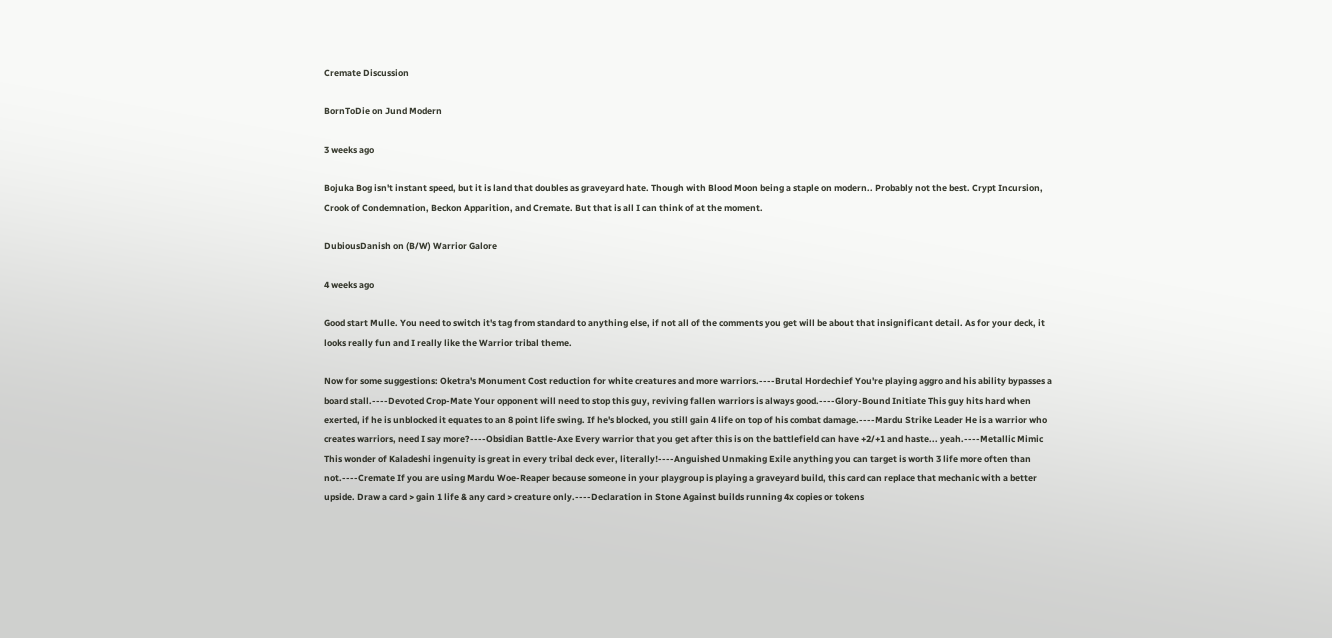Cremate Discussion

BornToDie on Jund Modern

3 weeks ago

Bojuka Bog isn't instant speed, but it is land that doubles as graveyard hate. Though with Blood Moon being a staple on modern.. Probably not the best. Crypt Incursion, Crook of Condemnation, Beckon Apparition, and Cremate. But that is all I can think of at the moment.

DubiousDanish on (B/W) Warrior Galore

4 weeks ago

Good start Mulle. You need to switch it's tag from standard to anything else, if not all of the comments you get will be about that insignificant detail. As for your deck, it looks really fun and I really like the Warrior tribal theme.

Now for some suggestions: Oketra's Monument Cost reduction for white creatures and more warriors.----Brutal Hordechief You're playing aggro and his ability bypasses a board stall.----Devoted Crop-Mate Your opponent will need to stop this guy, reviving fallen warriors is always good.----Glory-Bound Initiate This guy hits hard when exerted, if he is unblocked it equates to an 8 point life swing. If he's blocked, you still gain 4 life on top of his combat damage.----Mardu Strike Leader He is a warrior who creates warriors, need I say more?----Obsidian Battle-Axe Every warrior that you get after this is on the battlefield can have +2/+1 and haste... yeah.----Metallic Mimic This wonder of Kaladeshi ingenuity is great in every tribal deck ever, literally!----Anguished Unmaking Exile anything you can target is worth 3 life more often than not.----Cremate If you are using Mardu Woe-Reaper because someone in your playgroup is playing a graveyard build, this card can replace that mechanic with a better upside. Draw a card > gain 1 life & any card > creature only.----Declaration in Stone Against builds running 4x copies or tokens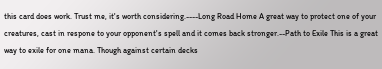this card does work. Trust me, it's worth considering.----Long Road Home A great way to protect one of your creatures, cast in respone to your opponent's spell and it comes back stronger.--Path to Exile This is a great way to exile for one mana. Though against certain decks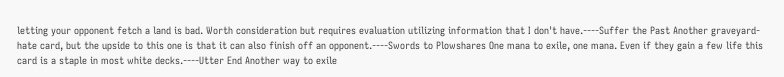letting your opponent fetch a land is bad. Worth consideration but requires evaluation utilizing information that I don't have.----Suffer the Past Another graveyard-hate card, but the upside to this one is that it can also finish off an opponent.----Swords to Plowshares One mana to exile, one mana. Even if they gain a few life this card is a staple in most white decks.----Utter End Another way to exile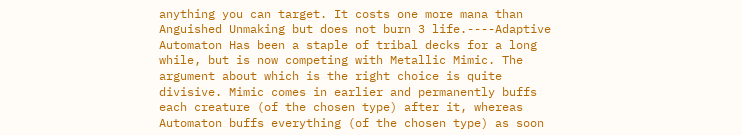anything you can target. It costs one more mana than Anguished Unmaking but does not burn 3 life.----Adaptive Automaton Has been a staple of tribal decks for a long while, but is now competing with Metallic Mimic. The argument about which is the right choice is quite divisive. Mimic comes in earlier and permanently buffs each creature (of the chosen type) after it, whereas Automaton buffs everything (of the chosen type) as soon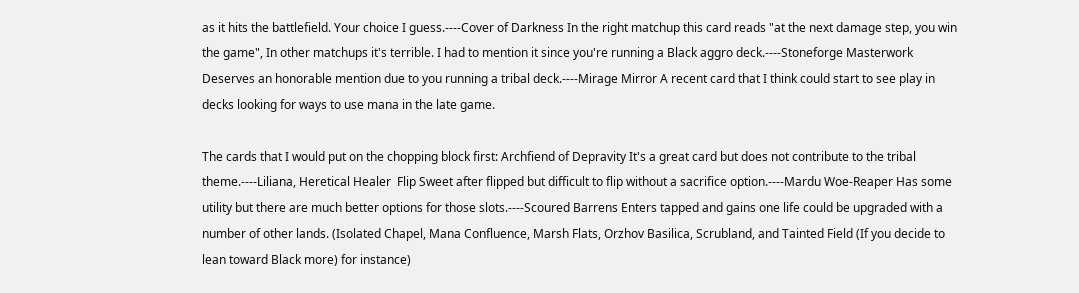as it hits the battlefield. Your choice I guess.----Cover of Darkness In the right matchup this card reads "at the next damage step, you win the game", In other matchups it's terrible. I had to mention it since you're running a Black aggro deck.----Stoneforge Masterwork Deserves an honorable mention due to you running a tribal deck.----Mirage Mirror A recent card that I think could start to see play in decks looking for ways to use mana in the late game.

The cards that I would put on the chopping block first: Archfiend of Depravity It's a great card but does not contribute to the tribal theme.----Liliana, Heretical Healer  Flip Sweet after flipped but difficult to flip without a sacrifice option.----Mardu Woe-Reaper Has some utility but there are much better options for those slots.----Scoured Barrens Enters tapped and gains one life could be upgraded with a number of other lands. (Isolated Chapel, Mana Confluence, Marsh Flats, Orzhov Basilica, Scrubland, and Tainted Field (If you decide to lean toward Black more) for instance)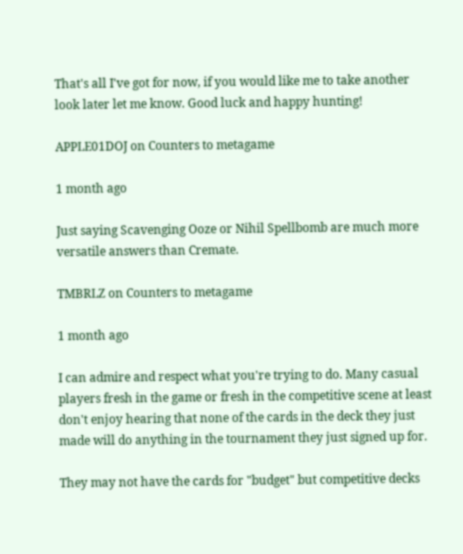That's all I've got for now, if you would like me to take another look later let me know. Good luck and happy hunting!

APPLE01DOJ on Counters to metagame

1 month ago

Just saying Scavenging Ooze or Nihil Spellbomb are much more versatile answers than Cremate.

TMBRLZ on Counters to metagame

1 month ago

I can admire and respect what you're trying to do. Many casual players fresh in the game or fresh in the competitive scene at least don't enjoy hearing that none of the cards in the deck they just made will do anything in the tournament they just signed up for.

They may not have the cards for "budget" but competitive decks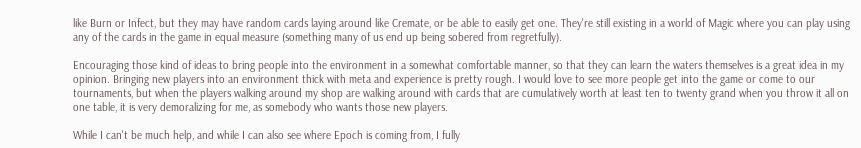like Burn or Infect, but they may have random cards laying around like Cremate, or be able to easily get one. They're still existing in a world of Magic where you can play using any of the cards in the game in equal measure (something many of us end up being sobered from regretfully).

Encouraging those kind of ideas to bring people into the environment in a somewhat comfortable manner, so that they can learn the waters themselves is a great idea in my opinion. Bringing new players into an environment thick with meta and experience is pretty rough. I would love to see more people get into the game or come to our tournaments, but when the players walking around my shop are walking around with cards that are cumulatively worth at least ten to twenty grand when you throw it all on one table, it is very demoralizing for me, as somebody who wants those new players.

While I can't be much help, and while I can also see where Epoch is coming from, I fully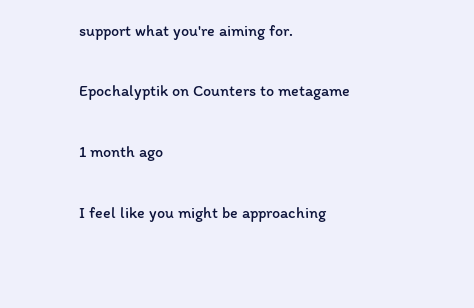support what you're aiming for.

Epochalyptik on Counters to metagame

1 month ago

I feel like you might be approaching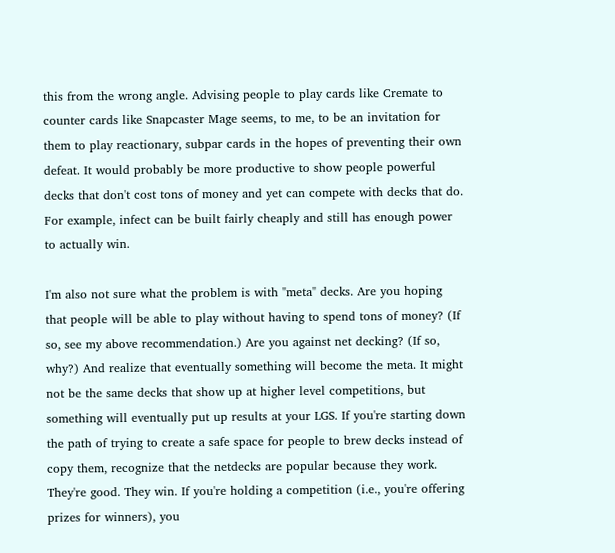this from the wrong angle. Advising people to play cards like Cremate to counter cards like Snapcaster Mage seems, to me, to be an invitation for them to play reactionary, subpar cards in the hopes of preventing their own defeat. It would probably be more productive to show people powerful decks that don't cost tons of money and yet can compete with decks that do. For example, infect can be built fairly cheaply and still has enough power to actually win.

I'm also not sure what the problem is with "meta" decks. Are you hoping that people will be able to play without having to spend tons of money? (If so, see my above recommendation.) Are you against net decking? (If so, why?) And realize that eventually something will become the meta. It might not be the same decks that show up at higher level competitions, but something will eventually put up results at your LGS. If you're starting down the path of trying to create a safe space for people to brew decks instead of copy them, recognize that the netdecks are popular because they work. They're good. They win. If you're holding a competition (i.e., you're offering prizes for winners), you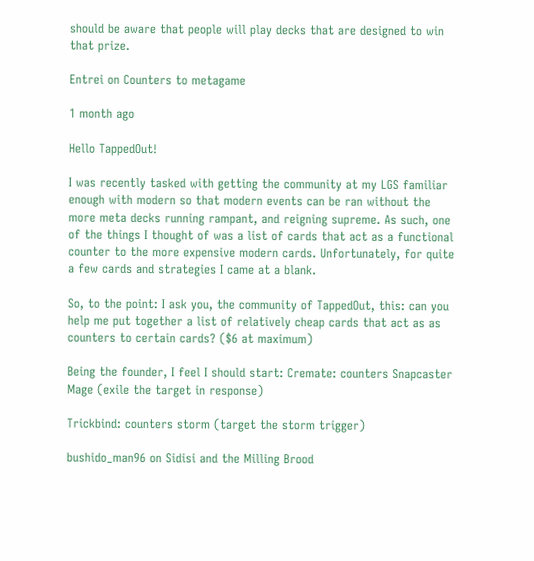should be aware that people will play decks that are designed to win that prize.

Entrei on Counters to metagame

1 month ago

Hello TappedOut!

I was recently tasked with getting the community at my LGS familiar enough with modern so that modern events can be ran without the more meta decks running rampant, and reigning supreme. As such, one of the things I thought of was a list of cards that act as a functional counter to the more expensive modern cards. Unfortunately, for quite a few cards and strategies I came at a blank.

So, to the point: I ask you, the community of TappedOut, this: can you help me put together a list of relatively cheap cards that act as as counters to certain cards? ($6 at maximum)

Being the founder, I feel I should start: Cremate: counters Snapcaster Mage (exile the target in response)

Trickbind: counters storm (target the storm trigger)

bushido_man96 on Sidisi and the Milling Brood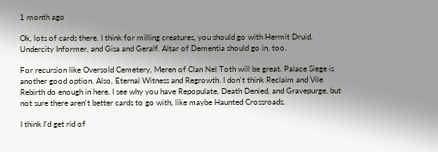1 month ago

Ok, lots of cards there. I think for milling creatures, you should go with Hermit Druid, Undercity Informer, and Gisa and Geralf. Altar of Dementia should go in, too.

For recursion like Oversold Cemetery, Meren of Clan Nel Toth will be great. Palace Siege is another good option. Also, Eternal Witness and Regrowth. I don't think Reclaim and Vile Rebirth do enough in here. I see why you have Repopulate, Death Denied, and Gravepurge, but not sure there aren't better cards to go with, like maybe Haunted Crossroads.

I think I'd get rid of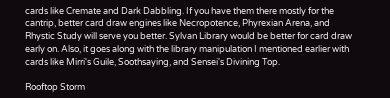cards like Cremate and Dark Dabbling. If you have them there mostly for the cantrip, better card draw engines like Necropotence, Phyrexian Arena, and Rhystic Study will serve you better. Sylvan Library would be better for card draw early on. Also, it goes along with the library manipulation I mentioned earlier with cards like Mirri's Guile, Soothsaying, and Sensei's Divining Top.

Rooftop Storm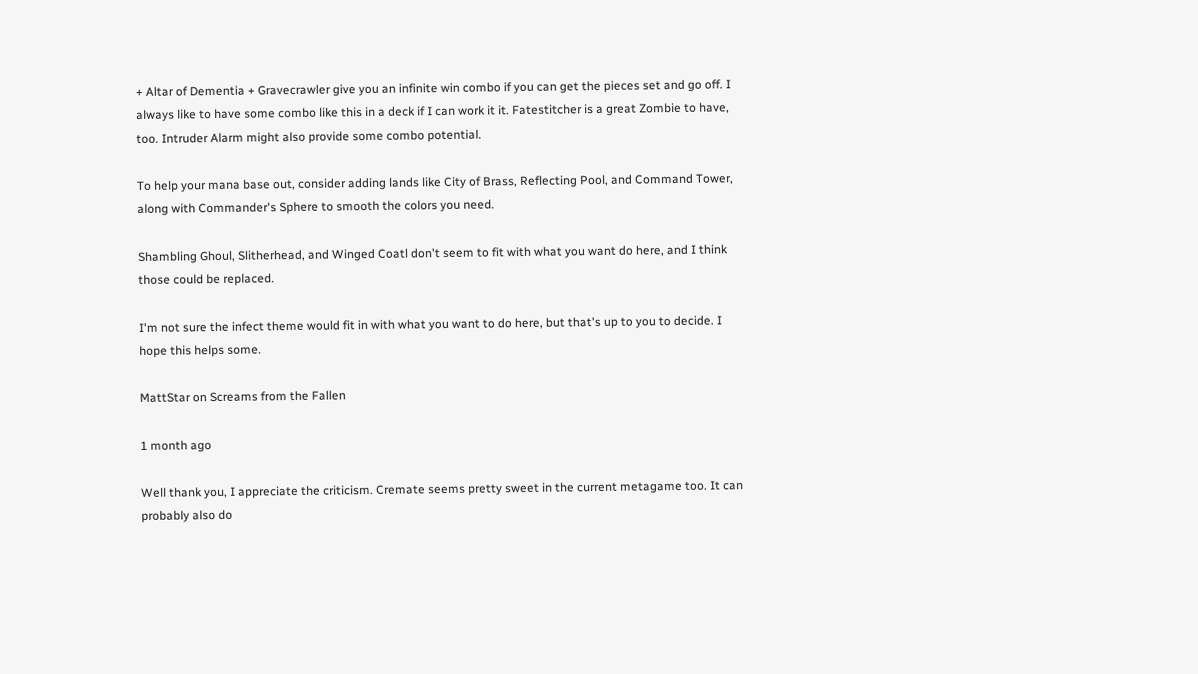+ Altar of Dementia + Gravecrawler give you an infinite win combo if you can get the pieces set and go off. I always like to have some combo like this in a deck if I can work it it. Fatestitcher is a great Zombie to have, too. Intruder Alarm might also provide some combo potential.

To help your mana base out, consider adding lands like City of Brass, Reflecting Pool, and Command Tower, along with Commander's Sphere to smooth the colors you need.

Shambling Ghoul, Slitherhead, and Winged Coatl don't seem to fit with what you want do here, and I think those could be replaced.

I'm not sure the infect theme would fit in with what you want to do here, but that's up to you to decide. I hope this helps some.

MattStar on Screams from the Fallen

1 month ago

Well thank you, I appreciate the criticism. Cremate seems pretty sweet in the current metagame too. It can probably also do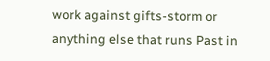work against gifts-storm or anything else that runs Past in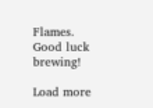Flames. Good luck brewing!

Load more